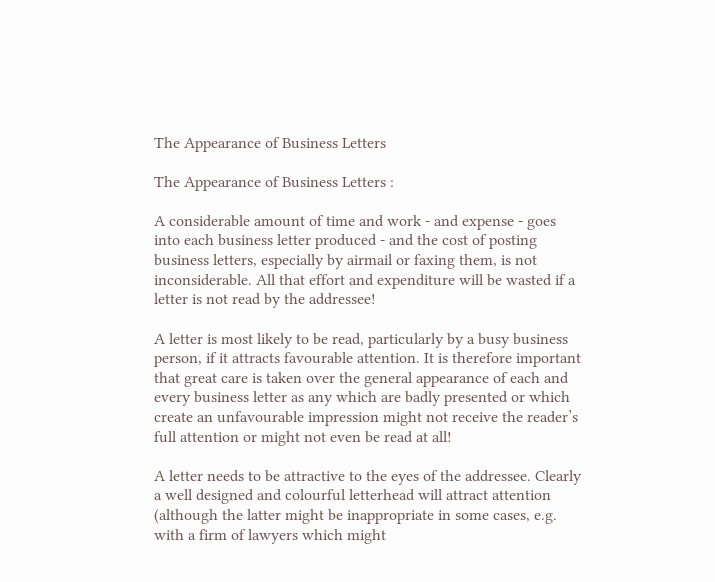The Appearance of Business Letters

The Appearance of Business Letters :

A considerable amount of time and work - and expense - goes into each business letter produced - and the cost of posting business letters, especially by airmail or faxing them, is not inconsiderable. All that effort and expenditure will be wasted if a letter is not read by the addressee!

A letter is most likely to be read, particularly by a busy business person, if it attracts favourable attention. It is therefore important that great care is taken over the general appearance of each and every business letter as any which are badly presented or which create an unfavourable impression might not receive the reader’s full attention or might not even be read at all!

A letter needs to be attractive to the eyes of the addressee. Clearly a well designed and colourful letterhead will attract attention (although the latter might be inappropriate in some cases, e.g. with a firm of lawyers which might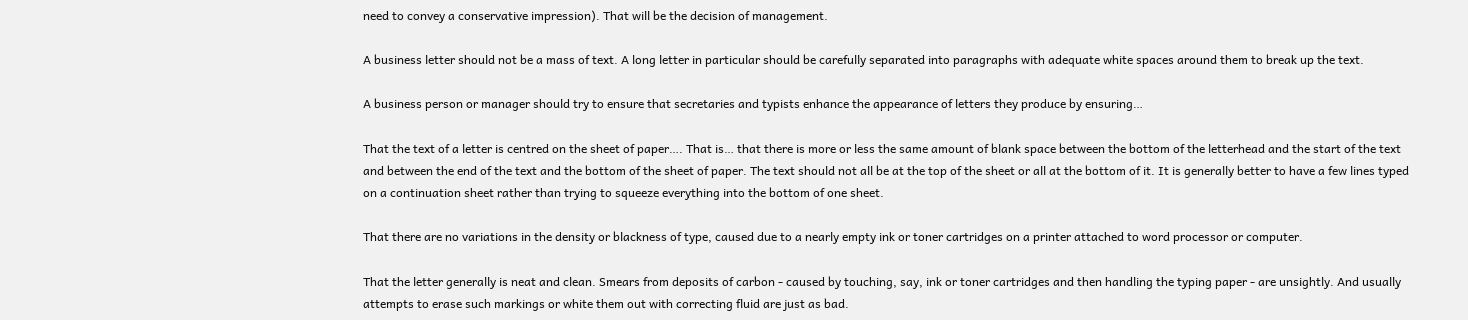need to convey a conservative impression). That will be the decision of management.

A business letter should not be a mass of text. A long letter in particular should be carefully separated into paragraphs with adequate white spaces around them to break up the text.

A business person or manager should try to ensure that secretaries and typists enhance the appearance of letters they produce by ensuring…

That the text of a letter is centred on the sheet of paper…. That is… that there is more or less the same amount of blank space between the bottom of the letterhead and the start of the text and between the end of the text and the bottom of the sheet of paper. The text should not all be at the top of the sheet or all at the bottom of it. It is generally better to have a few lines typed on a continuation sheet rather than trying to squeeze everything into the bottom of one sheet.

That there are no variations in the density or blackness of type, caused due to a nearly empty ink or toner cartridges on a printer attached to word processor or computer.

That the letter generally is neat and clean. Smears from deposits of carbon - caused by touching, say, ink or toner cartridges and then handling the typing paper - are unsightly. And usually attempts to erase such markings or white them out with correcting fluid are just as bad.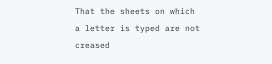That the sheets on which a letter is typed are not creased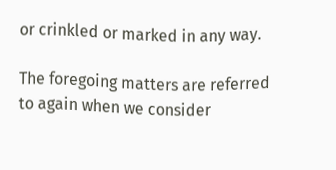or crinkled or marked in any way.

The foregoing matters are referred to again when we consider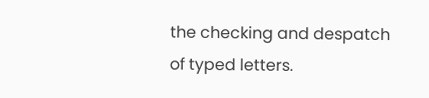the checking and despatch of typed letters.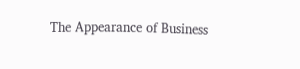The Appearance of Business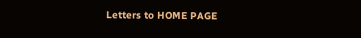Letters to HOME PAGE